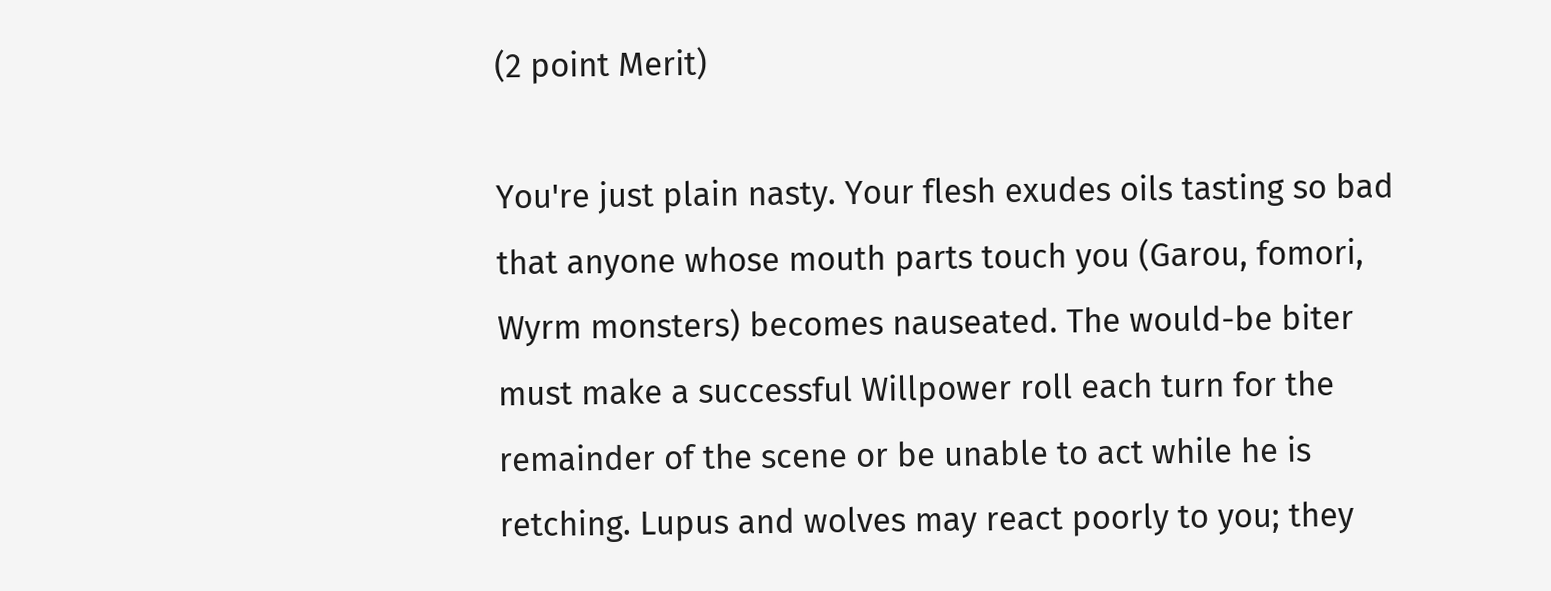(2 point Merit)

You're just plain nasty. Your flesh exudes oils tasting so bad that anyone whose mouth parts touch you (Garou, fomori, Wyrm monsters) becomes nauseated. The would-be biter must make a successful Willpower roll each turn for the remainder of the scene or be unable to act while he is retching. Lupus and wolves may react poorly to you; they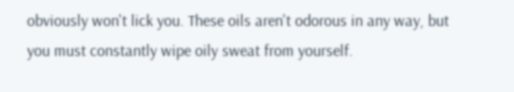obviously won't lick you. These oils aren't odorous in any way, but you must constantly wipe oily sweat from yourself.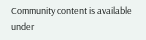Community content is available under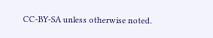CC-BY-SA unless otherwise noted.